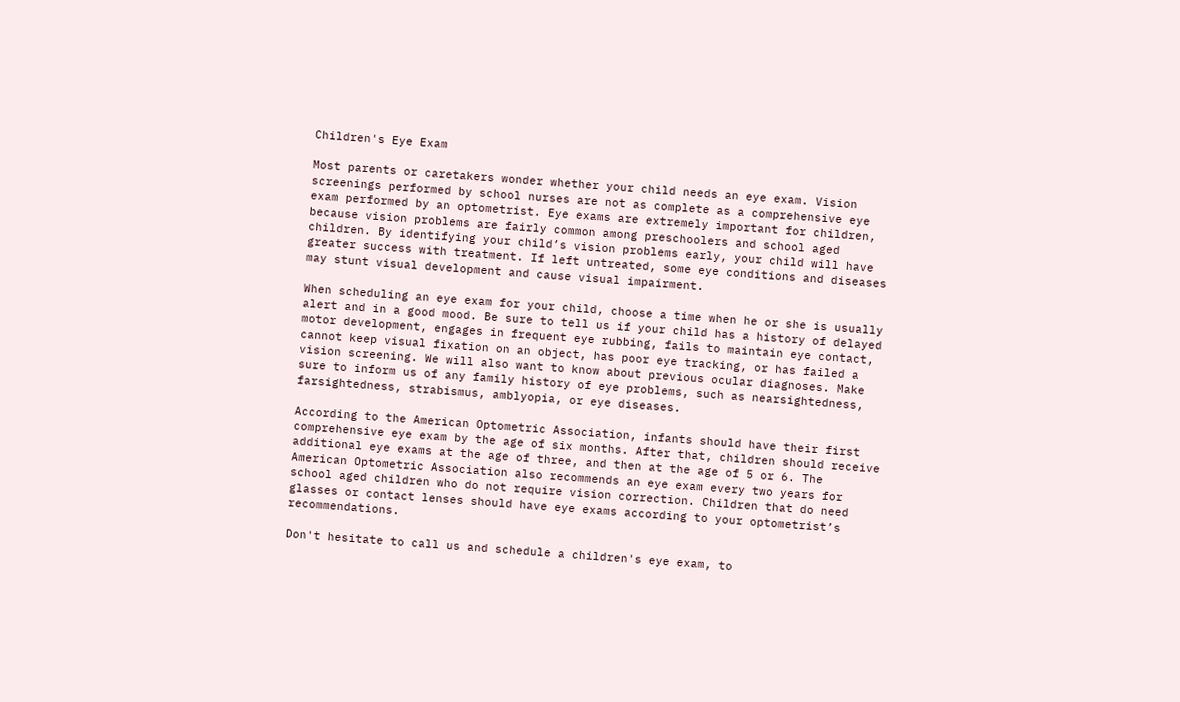Children's Eye Exam

Most parents or caretakers wonder whether your child needs an eye exam. Vision screenings performed by school nurses are not as complete as a comprehensive eye exam performed by an optometrist. Eye exams are extremely important for children, because vision problems are fairly common among preschoolers and school aged children. By identifying your child’s vision problems early, your child will have greater success with treatment. If left untreated, some eye conditions and diseases may stunt visual development and cause visual impairment.

When scheduling an eye exam for your child, choose a time when he or she is usually alert and in a good mood. Be sure to tell us if your child has a history of delayed motor development, engages in frequent eye rubbing, fails to maintain eye contact, cannot keep visual fixation on an object, has poor eye tracking, or has failed a vision screening. We will also want to know about previous ocular diagnoses. Make sure to inform us of any family history of eye problems, such as nearsightedness, farsightedness, strabismus, amblyopia, or eye diseases.

According to the American Optometric Association, infants should have their first comprehensive eye exam by the age of six months. After that, children should receive additional eye exams at the age of three, and then at the age of 5 or 6. The American Optometric Association also recommends an eye exam every two years for school aged children who do not require vision correction. Children that do need glasses or contact lenses should have eye exams according to your optometrist’s recommendations.

Don't hesitate to call us and schedule a children's eye exam, to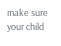make sure your child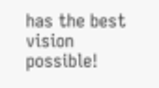has the best vision possible!